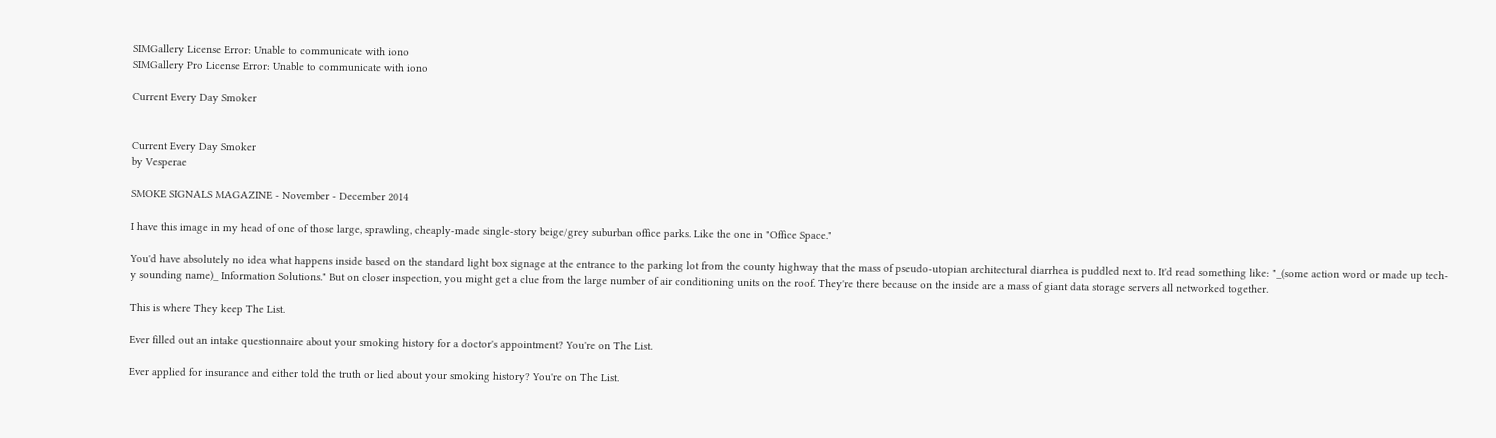SIMGallery License Error: Unable to communicate with iono
SIMGallery Pro License Error: Unable to communicate with iono

Current Every Day Smoker


Current Every Day Smoker
by Vesperae

SMOKE SIGNALS MAGAZINE - November - December 2014

I have this image in my head of one of those large, sprawling, cheaply-made single-story beige/grey suburban office parks. Like the one in "Office Space."

You'd have absolutely no idea what happens inside based on the standard light box signage at the entrance to the parking lot from the county highway that the mass of pseudo-utopian architectural diarrhea is puddled next to. It'd read something like: "_(some action word or made up tech-y sounding name)_ Information Solutions." But on closer inspection, you might get a clue from the large number of air conditioning units on the roof. They're there because on the inside are a mass of giant data storage servers all networked together.

This is where They keep The List.

Ever filled out an intake questionnaire about your smoking history for a doctor's appointment? You're on The List.

Ever applied for insurance and either told the truth or lied about your smoking history? You're on The List.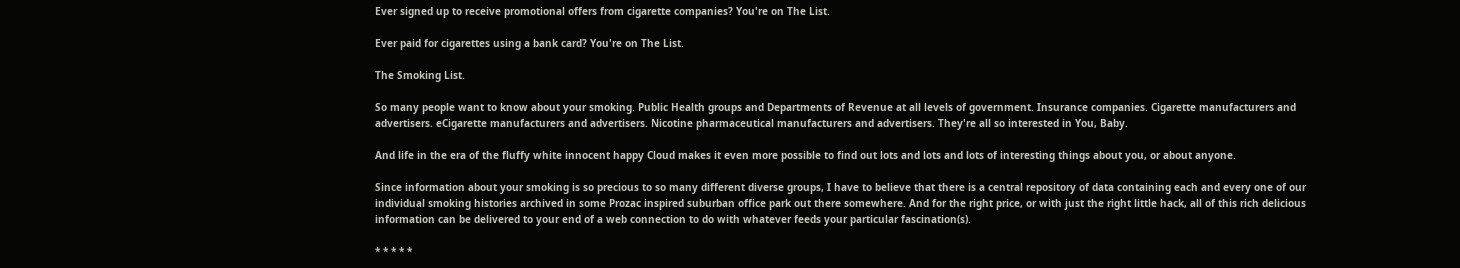Ever signed up to receive promotional offers from cigarette companies? You're on The List.

Ever paid for cigarettes using a bank card? You're on The List.

The Smoking List.

So many people want to know about your smoking. Public Health groups and Departments of Revenue at all levels of government. Insurance companies. Cigarette manufacturers and advertisers. eCigarette manufacturers and advertisers. Nicotine pharmaceutical manufacturers and advertisers. They're all so interested in You, Baby.

And life in the era of the fluffy white innocent happy Cloud makes it even more possible to find out lots and lots and lots of interesting things about you, or about anyone.

Since information about your smoking is so precious to so many different diverse groups, I have to believe that there is a central repository of data containing each and every one of our individual smoking histories archived in some Prozac inspired suburban office park out there somewhere. And for the right price, or with just the right little hack, all of this rich delicious information can be delivered to your end of a web connection to do with whatever feeds your particular fascination(s).

* * * * *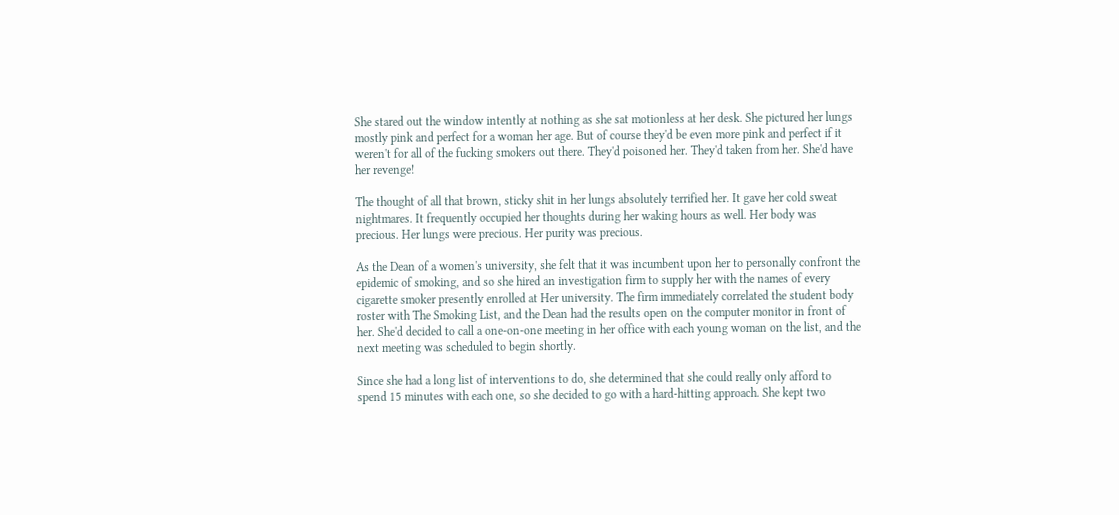She stared out the window intently at nothing as she sat motionless at her desk. She pictured her lungs mostly pink and perfect for a woman her age. But of course they'd be even more pink and perfect if it weren't for all of the fucking smokers out there. They'd poisoned her. They'd taken from her. She'd have her revenge!

The thought of all that brown, sticky shit in her lungs absolutely terrified her. It gave her cold sweat nightmares. It frequently occupied her thoughts during her waking hours as well. Her body was precious. Her lungs were precious. Her purity was precious.

As the Dean of a women's university, she felt that it was incumbent upon her to personally confront the epidemic of smoking, and so she hired an investigation firm to supply her with the names of every cigarette smoker presently enrolled at Her university. The firm immediately correlated the student body roster with The Smoking List, and the Dean had the results open on the computer monitor in front of her. She'd decided to call a one-on-one meeting in her office with each young woman on the list, and the next meeting was scheduled to begin shortly.

Since she had a long list of interventions to do, she determined that she could really only afford to spend 15 minutes with each one, so she decided to go with a hard-hitting approach. She kept two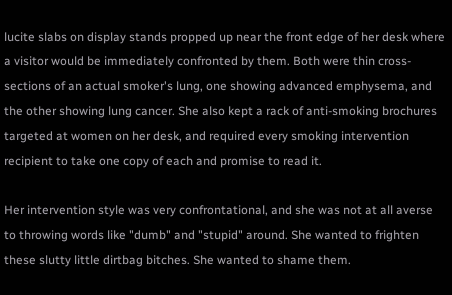lucite slabs on display stands propped up near the front edge of her desk where a visitor would be immediately confronted by them. Both were thin cross-sections of an actual smoker's lung, one showing advanced emphysema, and the other showing lung cancer. She also kept a rack of anti-smoking brochures targeted at women on her desk, and required every smoking intervention recipient to take one copy of each and promise to read it.

Her intervention style was very confrontational, and she was not at all averse to throwing words like "dumb" and "stupid" around. She wanted to frighten these slutty little dirtbag bitches. She wanted to shame them.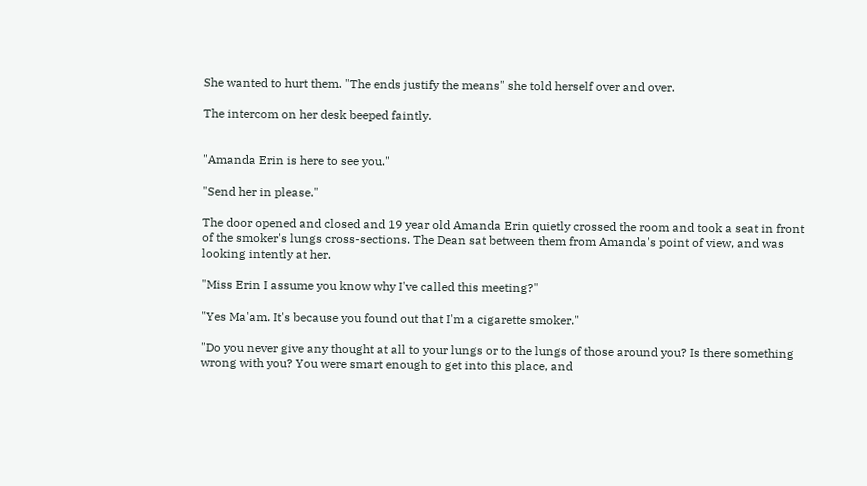She wanted to hurt them. "The ends justify the means" she told herself over and over.

The intercom on her desk beeped faintly.


"Amanda Erin is here to see you."

"Send her in please."

The door opened and closed and 19 year old Amanda Erin quietly crossed the room and took a seat in front of the smoker's lungs cross-sections. The Dean sat between them from Amanda's point of view, and was looking intently at her.

"Miss Erin I assume you know why I've called this meeting?"

"Yes Ma'am. It's because you found out that I'm a cigarette smoker."

"Do you never give any thought at all to your lungs or to the lungs of those around you? Is there something wrong with you? You were smart enough to get into this place, and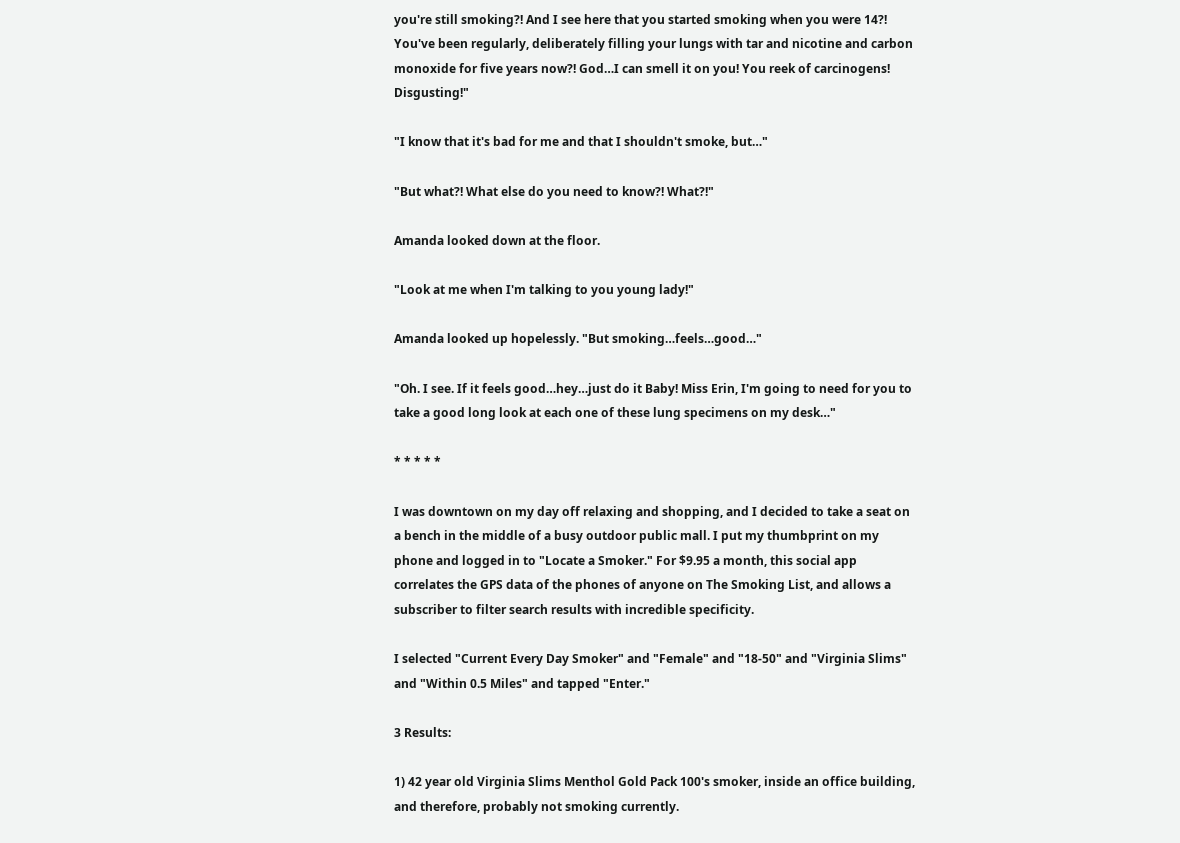you're still smoking?! And I see here that you started smoking when you were 14?! You've been regularly, deliberately filling your lungs with tar and nicotine and carbon monoxide for five years now?! God…I can smell it on you! You reek of carcinogens! Disgusting!"

"I know that it's bad for me and that I shouldn't smoke, but…"

"But what?! What else do you need to know?! What?!"

Amanda looked down at the floor.

"Look at me when I'm talking to you young lady!"

Amanda looked up hopelessly. "But smoking…feels…good…"

"Oh. I see. If it feels good…hey…just do it Baby! Miss Erin, I'm going to need for you to take a good long look at each one of these lung specimens on my desk…"

* * * * *

I was downtown on my day off relaxing and shopping, and I decided to take a seat on a bench in the middle of a busy outdoor public mall. I put my thumbprint on my phone and logged in to "Locate a Smoker." For $9.95 a month, this social app correlates the GPS data of the phones of anyone on The Smoking List, and allows a subscriber to filter search results with incredible specificity.

I selected "Current Every Day Smoker" and "Female" and "18-50" and "Virginia Slims" and "Within 0.5 Miles" and tapped "Enter."

3 Results:

1) 42 year old Virginia Slims Menthol Gold Pack 100's smoker, inside an office building, and therefore, probably not smoking currently.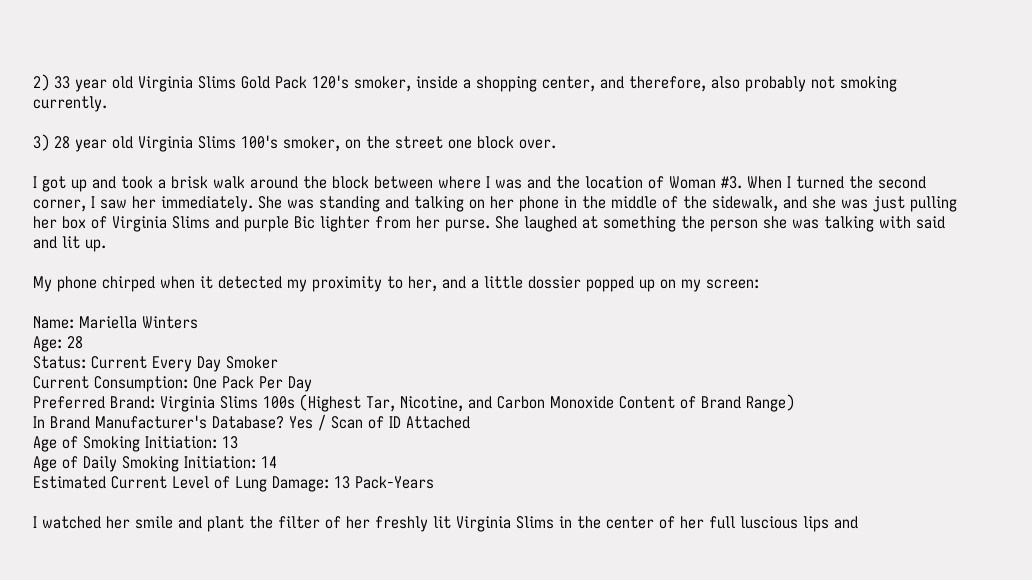2) 33 year old Virginia Slims Gold Pack 120's smoker, inside a shopping center, and therefore, also probably not smoking currently.

3) 28 year old Virginia Slims 100's smoker, on the street one block over.

I got up and took a brisk walk around the block between where I was and the location of Woman #3. When I turned the second corner, I saw her immediately. She was standing and talking on her phone in the middle of the sidewalk, and she was just pulling her box of Virginia Slims and purple Bic lighter from her purse. She laughed at something the person she was talking with said and lit up.

My phone chirped when it detected my proximity to her, and a little dossier popped up on my screen:

Name: Mariella Winters
Age: 28
Status: Current Every Day Smoker
Current Consumption: One Pack Per Day
Preferred Brand: Virginia Slims 100s (Highest Tar, Nicotine, and Carbon Monoxide Content of Brand Range)
In Brand Manufacturer's Database? Yes / Scan of ID Attached
Age of Smoking Initiation: 13
Age of Daily Smoking Initiation: 14
Estimated Current Level of Lung Damage: 13 Pack-Years

I watched her smile and plant the filter of her freshly lit Virginia Slims in the center of her full luscious lips and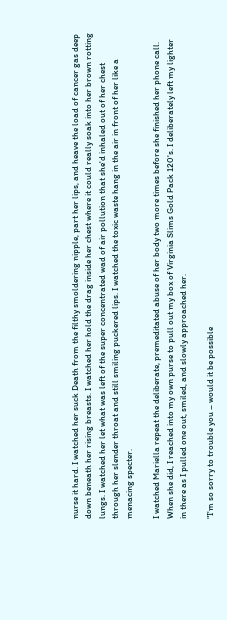nurse it hard. I watched her suck Death from the filthy smoldering nipple, part her lips, and heave the load of cancer gas deep down beneath her rising breasts. I watched her hold the drag inside her chest where it could really soak into her brown rotting lungs. I watched her let what was left of the super concentrated wad of air pollution that she'd inhaled out of her chest through her slender throat and still smiling puckered lips. I watched the toxic waste hang in the air in front of her like a menacing specter.

I watched Mariella repeat the deliberate, premeditated abuse of her body two more times before she finished her phone call. When she did, I reached into my own purse to pull out my box of Virginia Slims Gold Pack 120's. I deliberately left my lighter in there as I pulled one out, smiled, and slowly approached her.

"I'm so sorry to trouble you – would it be possible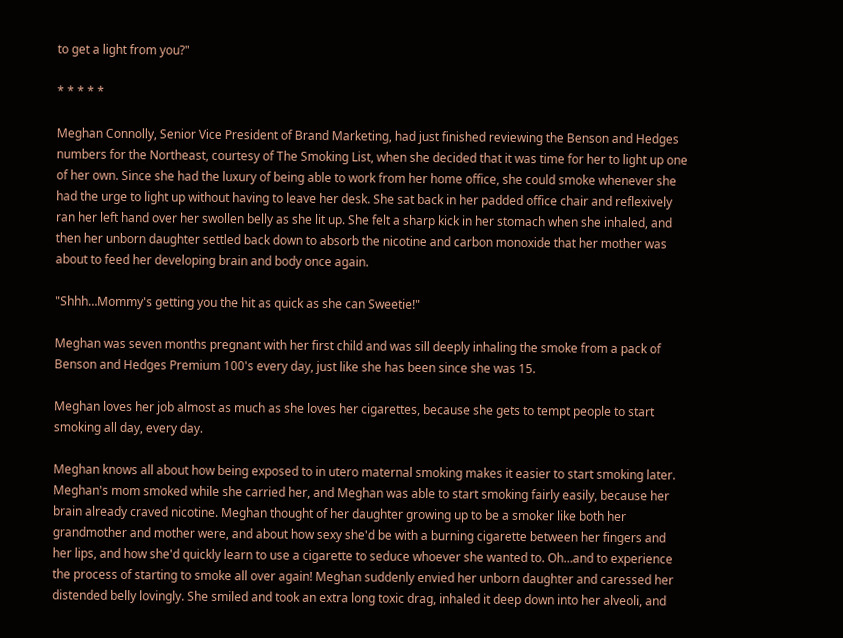to get a light from you?"

* * * * *

Meghan Connolly, Senior Vice President of Brand Marketing, had just finished reviewing the Benson and Hedges numbers for the Northeast, courtesy of The Smoking List, when she decided that it was time for her to light up one of her own. Since she had the luxury of being able to work from her home office, she could smoke whenever she had the urge to light up without having to leave her desk. She sat back in her padded office chair and reflexively ran her left hand over her swollen belly as she lit up. She felt a sharp kick in her stomach when she inhaled, and then her unborn daughter settled back down to absorb the nicotine and carbon monoxide that her mother was about to feed her developing brain and body once again.

"Shhh…Mommy's getting you the hit as quick as she can Sweetie!"

Meghan was seven months pregnant with her first child and was sill deeply inhaling the smoke from a pack of Benson and Hedges Premium 100's every day, just like she has been since she was 15.

Meghan loves her job almost as much as she loves her cigarettes, because she gets to tempt people to start smoking all day, every day.

Meghan knows all about how being exposed to in utero maternal smoking makes it easier to start smoking later. Meghan's mom smoked while she carried her, and Meghan was able to start smoking fairly easily, because her brain already craved nicotine. Meghan thought of her daughter growing up to be a smoker like both her grandmother and mother were, and about how sexy she'd be with a burning cigarette between her fingers and her lips, and how she'd quickly learn to use a cigarette to seduce whoever she wanted to. Oh…and to experience the process of starting to smoke all over again! Meghan suddenly envied her unborn daughter and caressed her distended belly lovingly. She smiled and took an extra long toxic drag, inhaled it deep down into her alveoli, and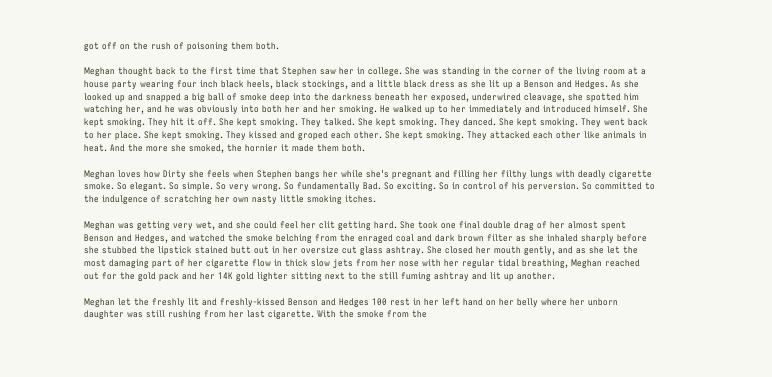got off on the rush of poisoning them both.

Meghan thought back to the first time that Stephen saw her in college. She was standing in the corner of the living room at a house party wearing four inch black heels, black stockings, and a little black dress as she lit up a Benson and Hedges. As she looked up and snapped a big ball of smoke deep into the darkness beneath her exposed, underwired cleavage, she spotted him watching her, and he was obviously into both her and her smoking. He walked up to her immediately and introduced himself. She kept smoking. They hit it off. She kept smoking. They talked. She kept smoking. They danced. She kept smoking. They went back to her place. She kept smoking. They kissed and groped each other. She kept smoking. They attacked each other like animals in heat. And the more she smoked, the hornier it made them both.

Meghan loves how Dirty she feels when Stephen bangs her while she's pregnant and filling her filthy lungs with deadly cigarette smoke. So elegant. So simple. So very wrong. So fundamentally Bad. So exciting. So in control of his perversion. So committed to the indulgence of scratching her own nasty little smoking itches.

Meghan was getting very wet, and she could feel her clit getting hard. She took one final double drag of her almost spent Benson and Hedges, and watched the smoke belching from the enraged coal and dark brown filter as she inhaled sharply before she stubbed the lipstick stained butt out in her oversize cut glass ashtray. She closed her mouth gently, and as she let the most damaging part of her cigarette flow in thick slow jets from her nose with her regular tidal breathing, Meghan reached out for the gold pack and her 14K gold lighter sitting next to the still fuming ashtray and lit up another.

Meghan let the freshly lit and freshly-kissed Benson and Hedges 100 rest in her left hand on her belly where her unborn daughter was still rushing from her last cigarette. With the smoke from the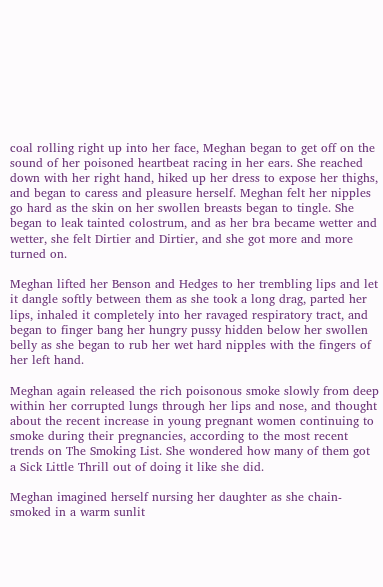coal rolling right up into her face, Meghan began to get off on the sound of her poisoned heartbeat racing in her ears. She reached down with her right hand, hiked up her dress to expose her thighs, and began to caress and pleasure herself. Meghan felt her nipples go hard as the skin on her swollen breasts began to tingle. She began to leak tainted colostrum, and as her bra became wetter and wetter, she felt Dirtier and Dirtier, and she got more and more turned on.

Meghan lifted her Benson and Hedges to her trembling lips and let it dangle softly between them as she took a long drag, parted her lips, inhaled it completely into her ravaged respiratory tract, and began to finger bang her hungry pussy hidden below her swollen belly as she began to rub her wet hard nipples with the fingers of her left hand.

Meghan again released the rich poisonous smoke slowly from deep within her corrupted lungs through her lips and nose, and thought about the recent increase in young pregnant women continuing to smoke during their pregnancies, according to the most recent trends on The Smoking List. She wondered how many of them got a Sick Little Thrill out of doing it like she did.

Meghan imagined herself nursing her daughter as she chain-smoked in a warm sunlit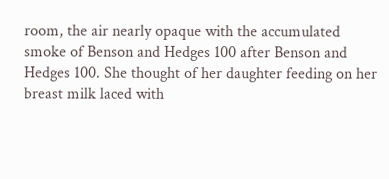room, the air nearly opaque with the accumulated smoke of Benson and Hedges 100 after Benson and Hedges 100. She thought of her daughter feeding on her breast milk laced with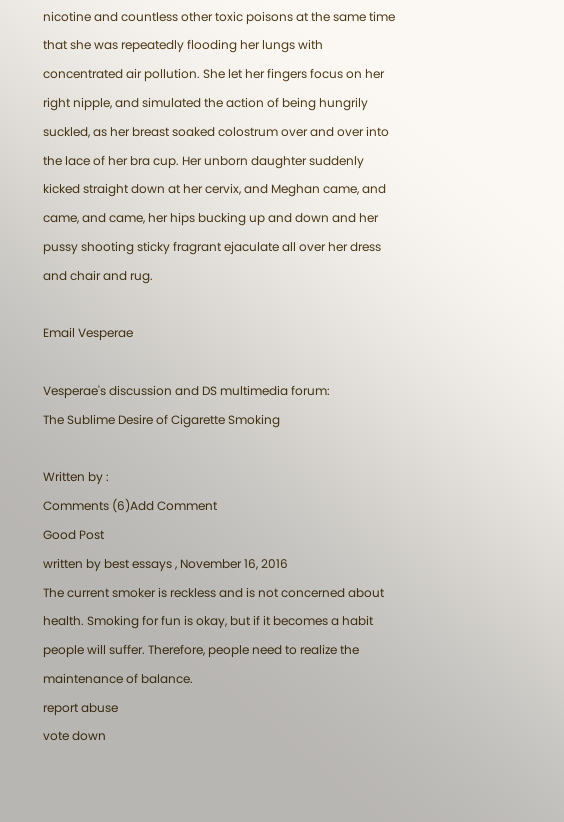nicotine and countless other toxic poisons at the same time that she was repeatedly flooding her lungs with concentrated air pollution. She let her fingers focus on her right nipple, and simulated the action of being hungrily suckled, as her breast soaked colostrum over and over into the lace of her bra cup. Her unborn daughter suddenly kicked straight down at her cervix, and Meghan came, and came, and came, her hips bucking up and down and her pussy shooting sticky fragrant ejaculate all over her dress and chair and rug.

Email Vesperae

Vesperae's discussion and DS multimedia forum:
The Sublime Desire of Cigarette Smoking

Written by :
Comments (6)Add Comment
Good Post
written by best essays , November 16, 2016
The current smoker is reckless and is not concerned about health. Smoking for fun is okay, but if it becomes a habit people will suffer. Therefore, people need to realize the maintenance of balance.
report abuse
vote down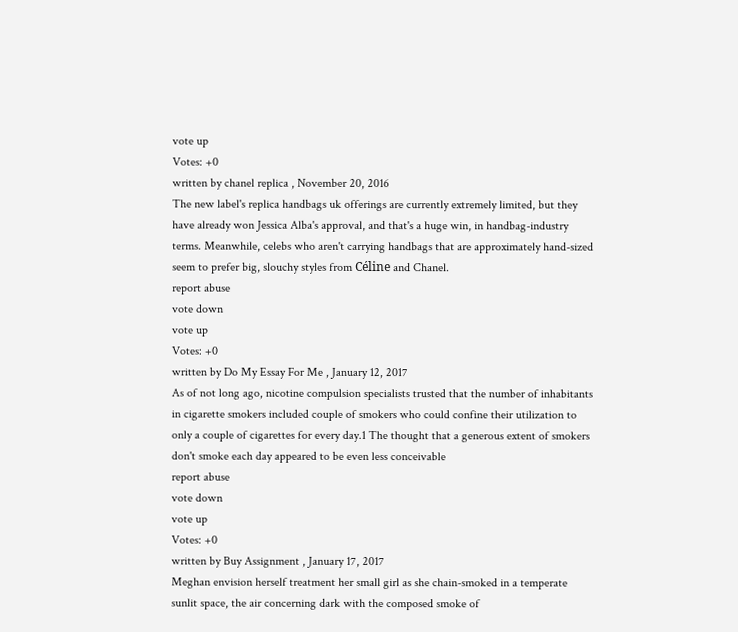vote up
Votes: +0
written by chanel replica , November 20, 2016
The new label's replica handbags uk offerings are currently extremely limited, but they have already won Jessica Alba's approval, and that's a huge win, in handbag-industry terms. Meanwhile, celebs who aren't carrying handbags that are approximately hand-sized seem to prefer big, slouchy styles from Céline and Chanel.
report abuse
vote down
vote up
Votes: +0
written by Do My Essay For Me , January 12, 2017
As of not long ago, nicotine compulsion specialists trusted that the number of inhabitants in cigarette smokers included couple of smokers who could confine their utilization to only a couple of cigarettes for every day.1 The thought that a generous extent of smokers don't smoke each day appeared to be even less conceivable
report abuse
vote down
vote up
Votes: +0
written by Buy Assignment , January 17, 2017
Meghan envision herself treatment her small girl as she chain-smoked in a temperate sunlit space, the air concerning dark with the composed smoke of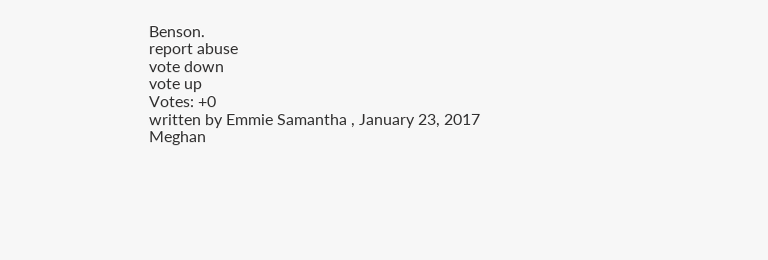Benson.
report abuse
vote down
vote up
Votes: +0
written by Emmie Samantha , January 23, 2017
Meghan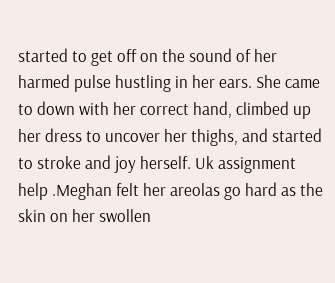started to get off on the sound of her harmed pulse hustling in her ears. She came to down with her correct hand, climbed up her dress to uncover her thighs, and started to stroke and joy herself. Uk assignment help .Meghan felt her areolas go hard as the skin on her swollen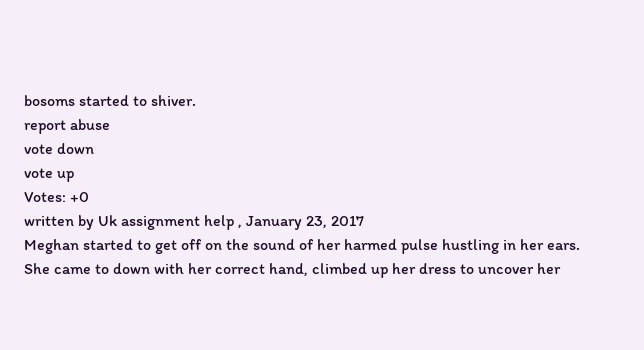bosoms started to shiver.
report abuse
vote down
vote up
Votes: +0
written by Uk assignment help , January 23, 2017
Meghan started to get off on the sound of her harmed pulse hustling in her ears. She came to down with her correct hand, climbed up her dress to uncover her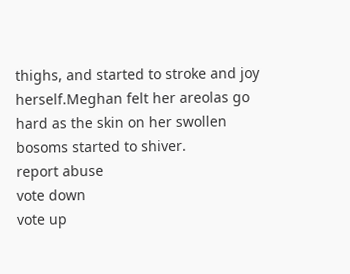thighs, and started to stroke and joy herself.Meghan felt her areolas go hard as the skin on her swollen bosoms started to shiver.
report abuse
vote down
vote up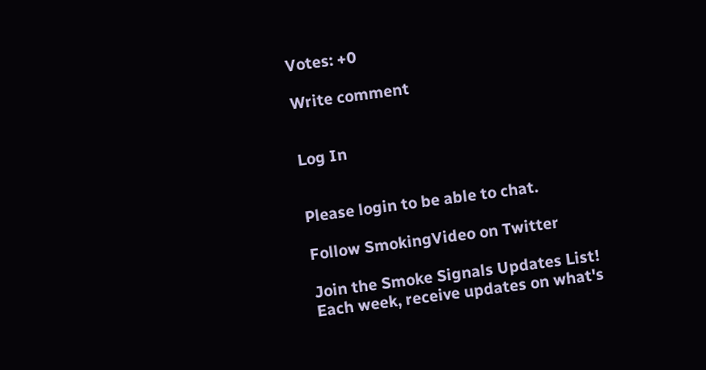Votes: +0

Write comment


Log In


Please login to be able to chat.

Follow SmokingVideo on Twitter

Join the Smoke Signals Updates List!
Each week, receive updates on what's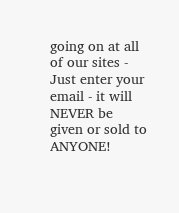going on at all of our sites -
Just enter your email - it will NEVER be given or sold to ANYONE!